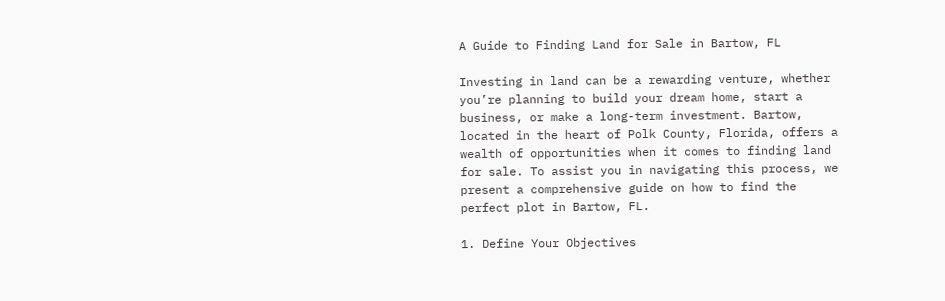A Guide to Finding Land for Sale in Bartow, FL

Investing in land can be a rewarding venture, whether you’re planning to build your dream home, start a business, or make a long-term investment. Bartow, located in the heart of Polk County, Florida, offers a wealth of opportunities when it comes to finding land for sale. To assist you in navigating this process, we present a comprehensive guide on how to find the perfect plot in Bartow, FL.

1. Define Your Objectives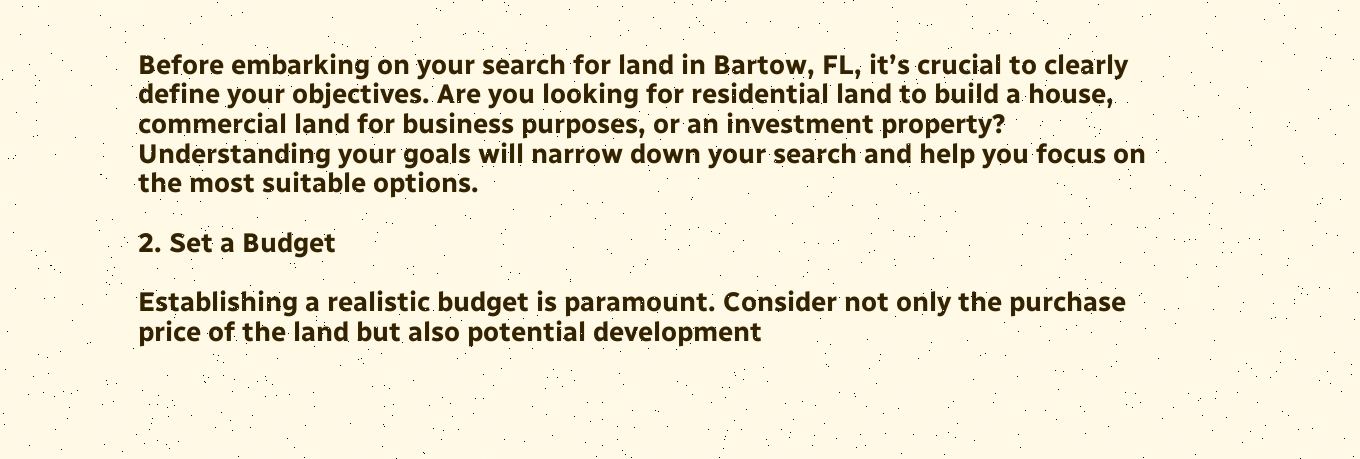Before embarking on your search for land in Bartow, FL, it’s crucial to clearly define your objectives. Are you looking for residential land to build a house, commercial land for business purposes, or an investment property? Understanding your goals will narrow down your search and help you focus on the most suitable options.

2. Set a Budget

Establishing a realistic budget is paramount. Consider not only the purchase price of the land but also potential development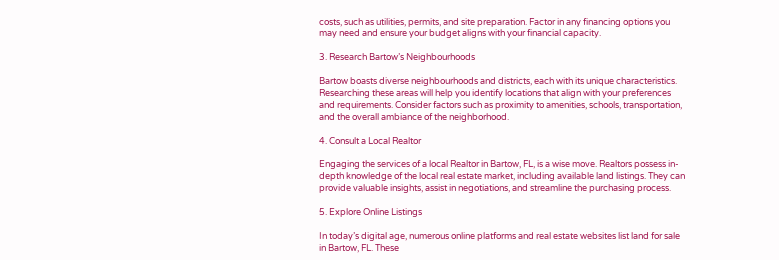costs, such as utilities, permits, and site preparation. Factor in any financing options you may need and ensure your budget aligns with your financial capacity.

3. Research Bartow’s Neighbourhoods

Bartow boasts diverse neighbourhoods and districts, each with its unique characteristics. Researching these areas will help you identify locations that align with your preferences and requirements. Consider factors such as proximity to amenities, schools, transportation, and the overall ambiance of the neighborhood.

4. Consult a Local Realtor

Engaging the services of a local Realtor in Bartow, FL, is a wise move. Realtors possess in-depth knowledge of the local real estate market, including available land listings. They can provide valuable insights, assist in negotiations, and streamline the purchasing process.

5. Explore Online Listings

In today’s digital age, numerous online platforms and real estate websites list land for sale in Bartow, FL. These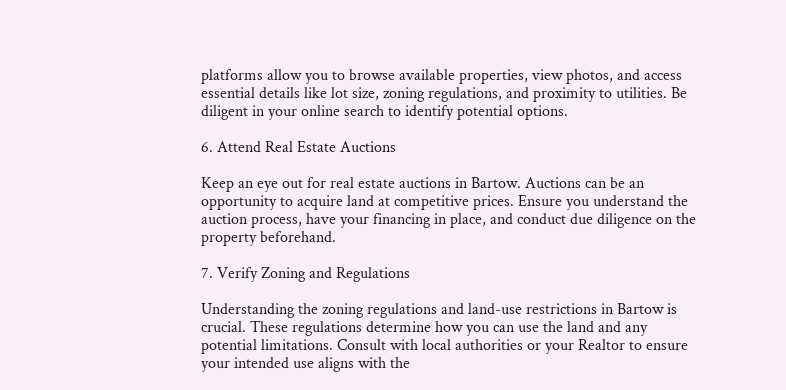platforms allow you to browse available properties, view photos, and access essential details like lot size, zoning regulations, and proximity to utilities. Be diligent in your online search to identify potential options.

6. Attend Real Estate Auctions

Keep an eye out for real estate auctions in Bartow. Auctions can be an opportunity to acquire land at competitive prices. Ensure you understand the auction process, have your financing in place, and conduct due diligence on the property beforehand.

7. Verify Zoning and Regulations

Understanding the zoning regulations and land-use restrictions in Bartow is crucial. These regulations determine how you can use the land and any potential limitations. Consult with local authorities or your Realtor to ensure your intended use aligns with the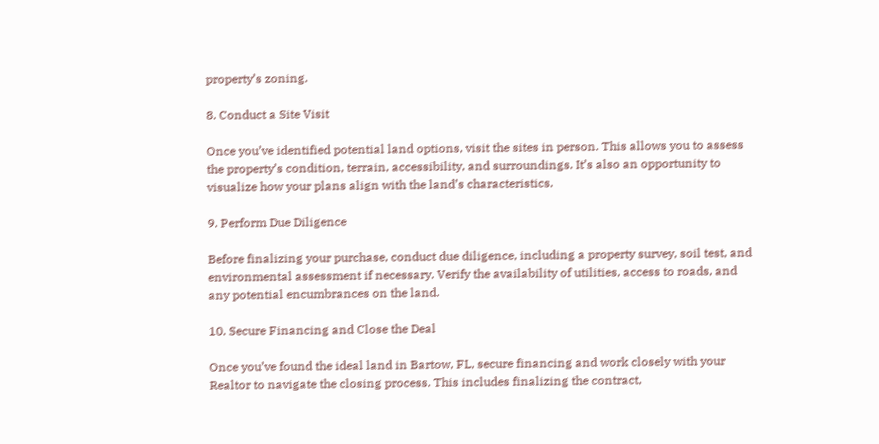property’s zoning.

8. Conduct a Site Visit

Once you’ve identified potential land options, visit the sites in person. This allows you to assess the property’s condition, terrain, accessibility, and surroundings. It’s also an opportunity to visualize how your plans align with the land’s characteristics.

9. Perform Due Diligence

Before finalizing your purchase, conduct due diligence, including a property survey, soil test, and environmental assessment if necessary. Verify the availability of utilities, access to roads, and any potential encumbrances on the land.

10. Secure Financing and Close the Deal

Once you’ve found the ideal land in Bartow, FL, secure financing and work closely with your Realtor to navigate the closing process. This includes finalizing the contract,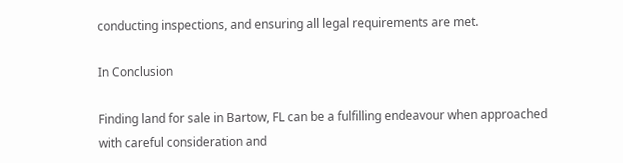conducting inspections, and ensuring all legal requirements are met.

In Conclusion

Finding land for sale in Bartow, FL can be a fulfilling endeavour when approached with careful consideration and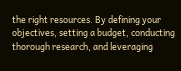the right resources. By defining your objectives, setting a budget, conducting thorough research, and leveraging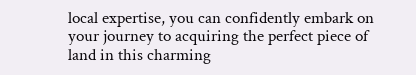local expertise, you can confidently embark on your journey to acquiring the perfect piece of land in this charming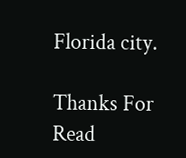Florida city.

Thanks For Read